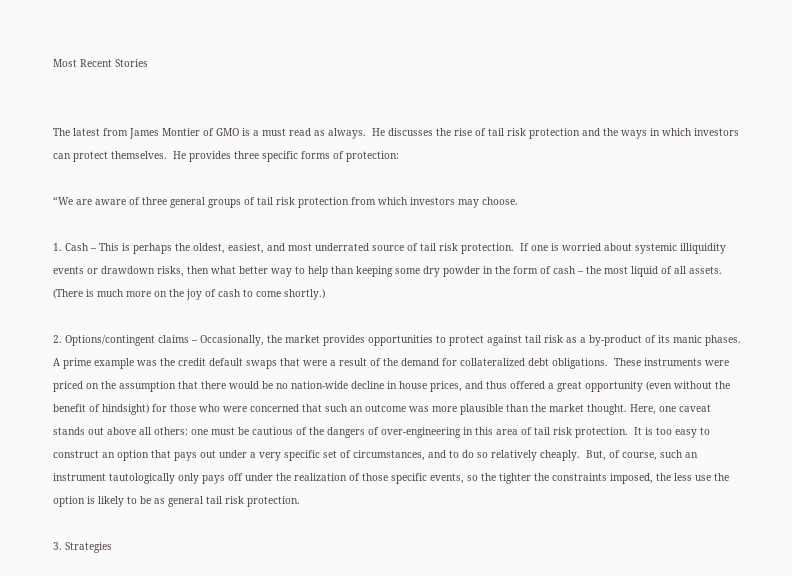Most Recent Stories


The latest from James Montier of GMO is a must read as always.  He discusses the rise of tail risk protection and the ways in which investors can protect themselves.  He provides three specific forms of protection:

“We are aware of three general groups of tail risk protection from which investors may choose.

1. Cash – This is perhaps the oldest, easiest, and most underrated source of tail risk protection.  If one is worried about systemic illiquidity events or drawdown risks, then what better way to help than keeping some dry powder in the form of cash – the most liquid of all assets.  (There is much more on the joy of cash to come shortly.)

2. Options/contingent claims – Occasionally, the market provides opportunities to protect against tail risk as a by-product of its manic phases.  A prime example was the credit default swaps that were a result of the demand for collateralized debt obligations.  These instruments were priced on the assumption that there would be no nation-wide decline in house prices, and thus offered a great opportunity (even without the benefit of hindsight) for those who were concerned that such an outcome was more plausible than the market thought. Here, one caveat stands out above all others: one must be cautious of the dangers of over-engineering in this area of tail risk protection.  It is too easy to construct an option that pays out under a very specific set of circumstances, and to do so relatively cheaply.  But, of course, such an instrument tautologically only pays off under the realization of those specific events, so the tighter the constraints imposed, the less use the option is likely to be as general tail risk protection.

3. Strategies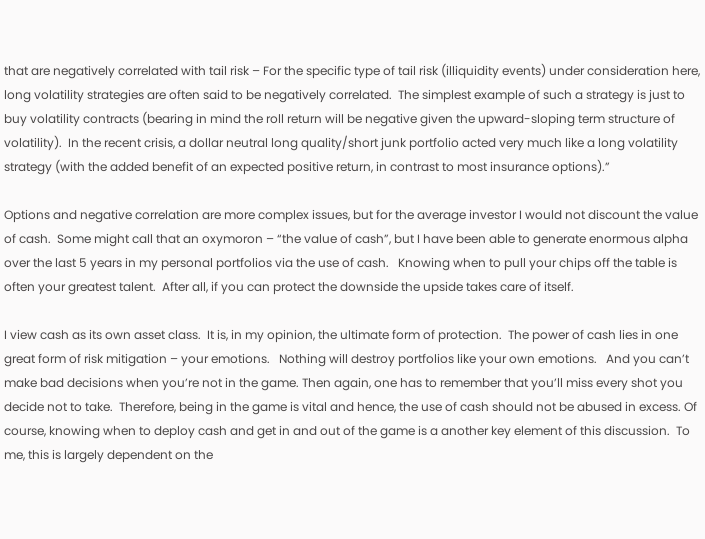that are negatively correlated with tail risk – For the specific type of tail risk (illiquidity events) under consideration here, long volatility strategies are often said to be negatively correlated.  The simplest example of such a strategy is just to buy volatility contracts (bearing in mind the roll return will be negative given the upward-sloping term structure of volatility).  In the recent crisis, a dollar neutral long quality/short junk portfolio acted very much like a long volatility strategy (with the added benefit of an expected positive return, in contrast to most insurance options).”

Options and negative correlation are more complex issues, but for the average investor I would not discount the value of cash.  Some might call that an oxymoron – “the value of cash”, but I have been able to generate enormous alpha over the last 5 years in my personal portfolios via the use of cash.   Knowing when to pull your chips off the table is often your greatest talent.  After all, if you can protect the downside the upside takes care of itself.

I view cash as its own asset class.  It is, in my opinion, the ultimate form of protection.  The power of cash lies in one great form of risk mitigation – your emotions.   Nothing will destroy portfolios like your own emotions.   And you can’t make bad decisions when you’re not in the game. Then again, one has to remember that you’ll miss every shot you decide not to take.  Therefore, being in the game is vital and hence, the use of cash should not be abused in excess. Of course, knowing when to deploy cash and get in and out of the game is a another key element of this discussion.  To me, this is largely dependent on the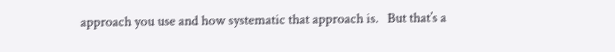approach you use and how systematic that approach is.   But that’s a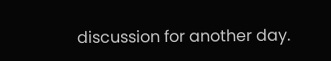discussion for another day.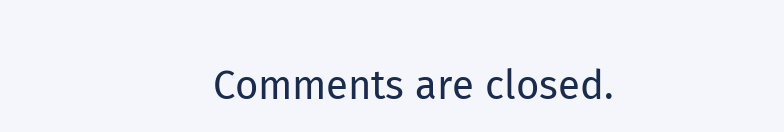Comments are closed.